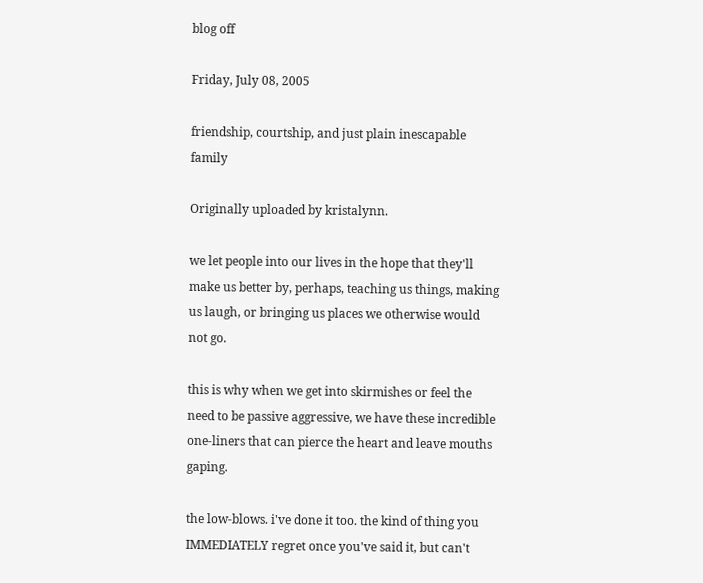blog off

Friday, July 08, 2005

friendship, courtship, and just plain inescapable family

Originally uploaded by kristalynn.

we let people into our lives in the hope that they'll make us better by, perhaps, teaching us things, making us laugh, or bringing us places we otherwise would not go.

this is why when we get into skirmishes or feel the need to be passive aggressive, we have these incredible one-liners that can pierce the heart and leave mouths gaping.

the low-blows. i've done it too. the kind of thing you IMMEDIATELY regret once you've said it, but can't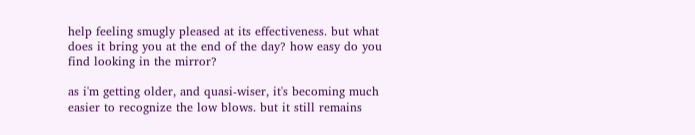help feeling smugly pleased at its effectiveness. but what does it bring you at the end of the day? how easy do you find looking in the mirror?

as i'm getting older, and quasi-wiser, it's becoming much easier to recognize the low blows. but it still remains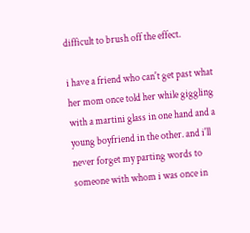difficult to brush off the effect.

i have a friend who can't get past what her mom once told her while giggling with a martini glass in one hand and a young boyfriend in the other. and i'll never forget my parting words to someone with whom i was once in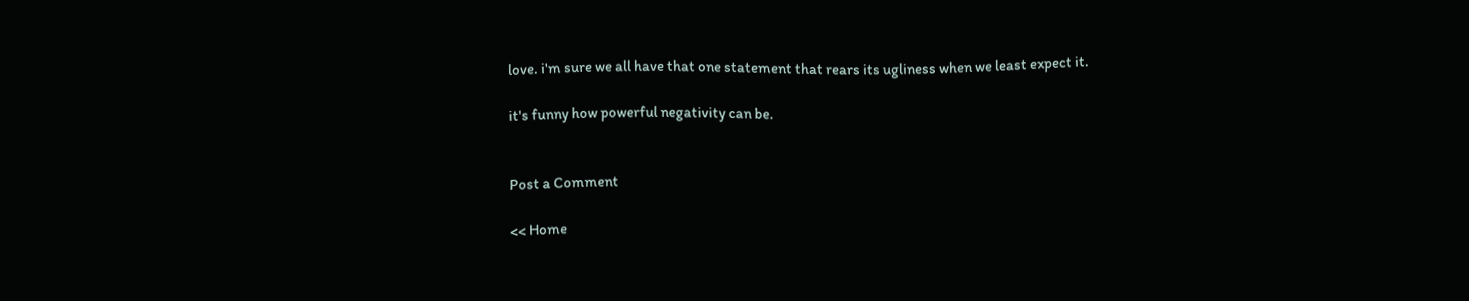love. i'm sure we all have that one statement that rears its ugliness when we least expect it.

it's funny how powerful negativity can be.


Post a Comment

<< Home